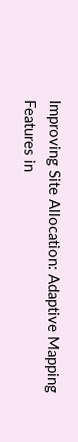Improving Site Allocation: Adaptive Mapping Features in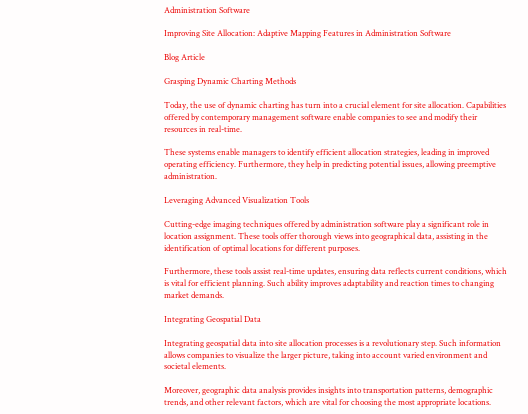Administration Software

Improving Site Allocation: Adaptive Mapping Features in Administration Software

Blog Article

Grasping Dynamic Charting Methods

Today, the use of dynamic charting has turn into a crucial element for site allocation. Capabilities offered by contemporary management software enable companies to see and modify their resources in real-time.

These systems enable managers to identify efficient allocation strategies, leading in improved operating efficiency. Furthermore, they help in predicting potential issues, allowing preemptive administration.

Leveraging Advanced Visualization Tools

Cutting-edge imaging techniques offered by administration software play a significant role in location assignment. These tools offer thorough views into geographical data, assisting in the identification of optimal locations for different purposes.

Furthermore, these tools assist real-time updates, ensuring data reflects current conditions, which is vital for efficient planning. Such ability improves adaptability and reaction times to changing market demands.

Integrating Geospatial Data

Integrating geospatial data into site allocation processes is a revolutionary step. Such information allows companies to visualize the larger picture, taking into account varied environment and societal elements.

Moreover, geographic data analysis provides insights into transportation patterns, demographic trends, and other relevant factors, which are vital for choosing the most appropriate locations.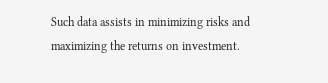Such data assists in minimizing risks and maximizing the returns on investment.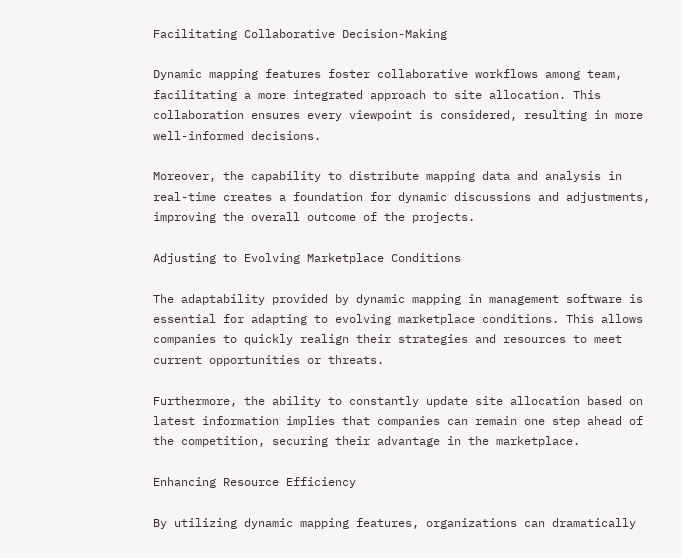Facilitating Collaborative Decision-Making

Dynamic mapping features foster collaborative workflows among team, facilitating a more integrated approach to site allocation. This collaboration ensures every viewpoint is considered, resulting in more well-informed decisions.

Moreover, the capability to distribute mapping data and analysis in real-time creates a foundation for dynamic discussions and adjustments, improving the overall outcome of the projects.

Adjusting to Evolving Marketplace Conditions

The adaptability provided by dynamic mapping in management software is essential for adapting to evolving marketplace conditions. This allows companies to quickly realign their strategies and resources to meet current opportunities or threats.

Furthermore, the ability to constantly update site allocation based on latest information implies that companies can remain one step ahead of the competition, securing their advantage in the marketplace.

Enhancing Resource Efficiency

By utilizing dynamic mapping features, organizations can dramatically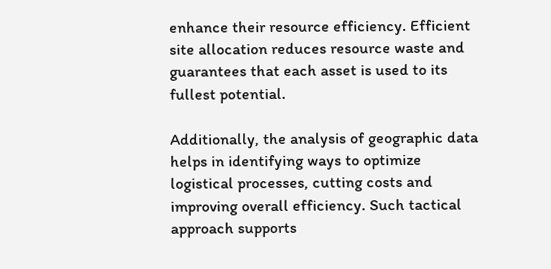enhance their resource efficiency. Efficient site allocation reduces resource waste and guarantees that each asset is used to its fullest potential.

Additionally, the analysis of geographic data helps in identifying ways to optimize logistical processes, cutting costs and improving overall efficiency. Such tactical approach supports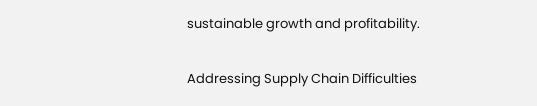sustainable growth and profitability.

Addressing Supply Chain Difficulties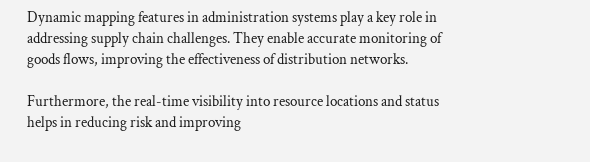Dynamic mapping features in administration systems play a key role in addressing supply chain challenges. They enable accurate monitoring of goods flows, improving the effectiveness of distribution networks.

Furthermore, the real-time visibility into resource locations and status helps in reducing risk and improving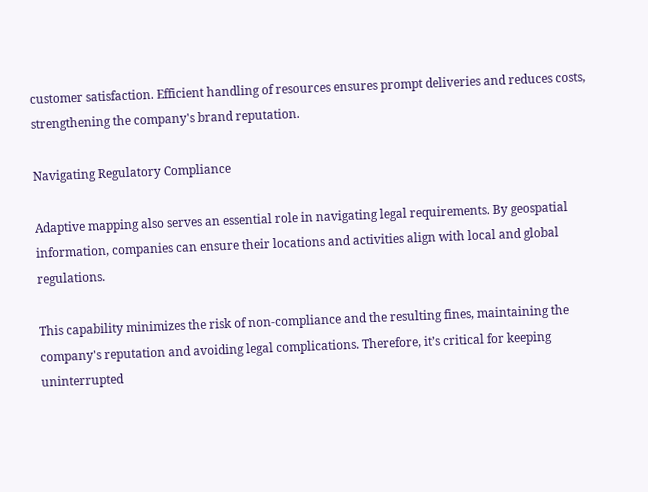customer satisfaction. Efficient handling of resources ensures prompt deliveries and reduces costs, strengthening the company's brand reputation.

Navigating Regulatory Compliance

Adaptive mapping also serves an essential role in navigating legal requirements. By geospatial information, companies can ensure their locations and activities align with local and global regulations.

This capability minimizes the risk of non-compliance and the resulting fines, maintaining the company's reputation and avoiding legal complications. Therefore, it’s critical for keeping uninterrupted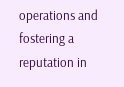operations and fostering a reputation in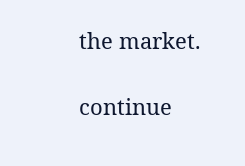the market.

continue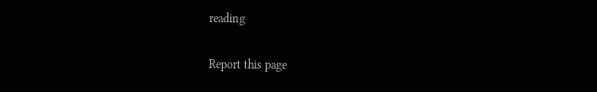reading

Report this page